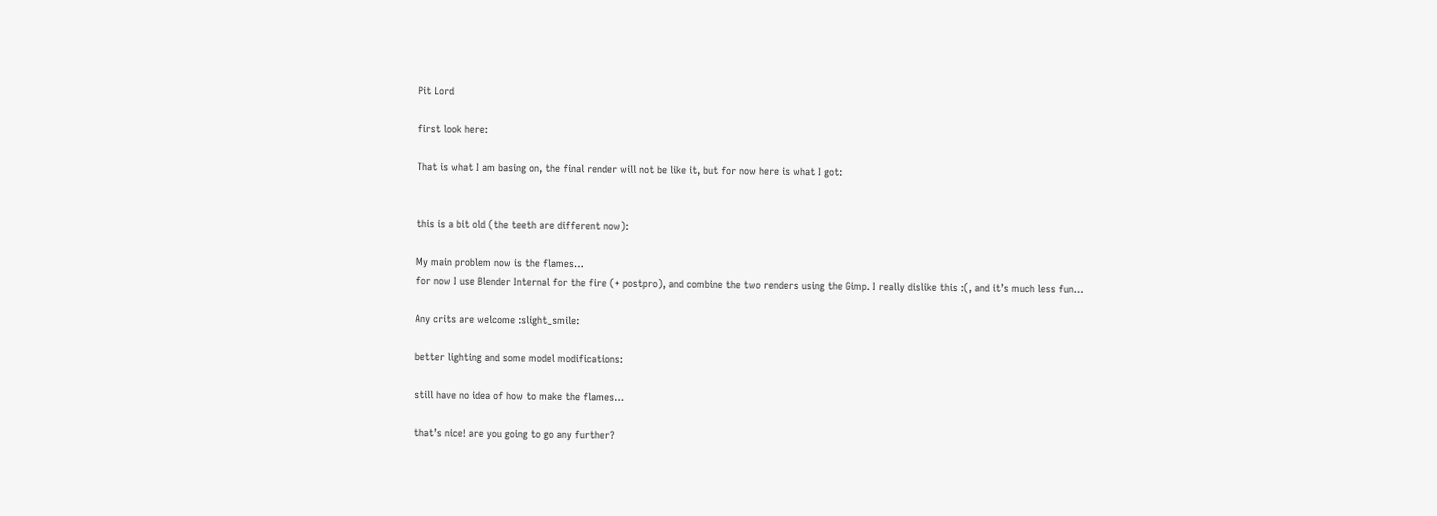Pit Lord

first look here:

That is what I am basing on, the final render will not be like it, but for now here is what I got:


this is a bit old (the teeth are different now):

My main problem now is the flames…
for now I use Blender Internal for the fire (+ postpro), and combine the two renders using the Gimp. I really dislike this :(, and it’s much less fun…

Any crits are welcome :slight_smile:

better lighting and some model modifications:

still have no idea of how to make the flames…

that’s nice! are you going to go any further?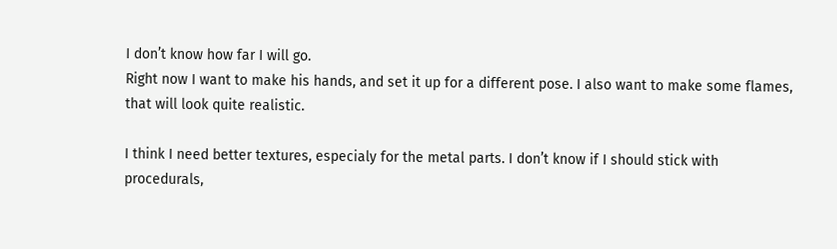I don’t know how far I will go.
Right now I want to make his hands, and set it up for a different pose. I also want to make some flames, that will look quite realistic.

I think I need better textures, especialy for the metal parts. I don’t know if I should stick with procedurals,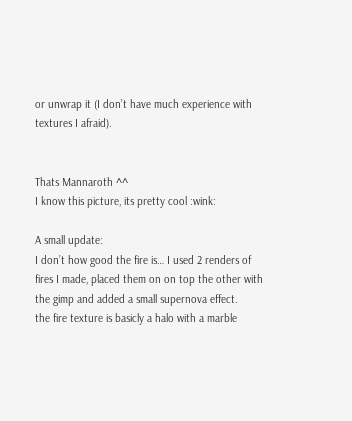or unwrap it (I don’t have much experience with textures I afraid).


Thats Mannaroth ^^
I know this picture, its pretty cool :wink:

A small update:
I don’t how good the fire is… I used 2 renders of fires I made, placed them on on top the other with the gimp and added a small supernova effect.
the fire texture is basicly a halo with a marble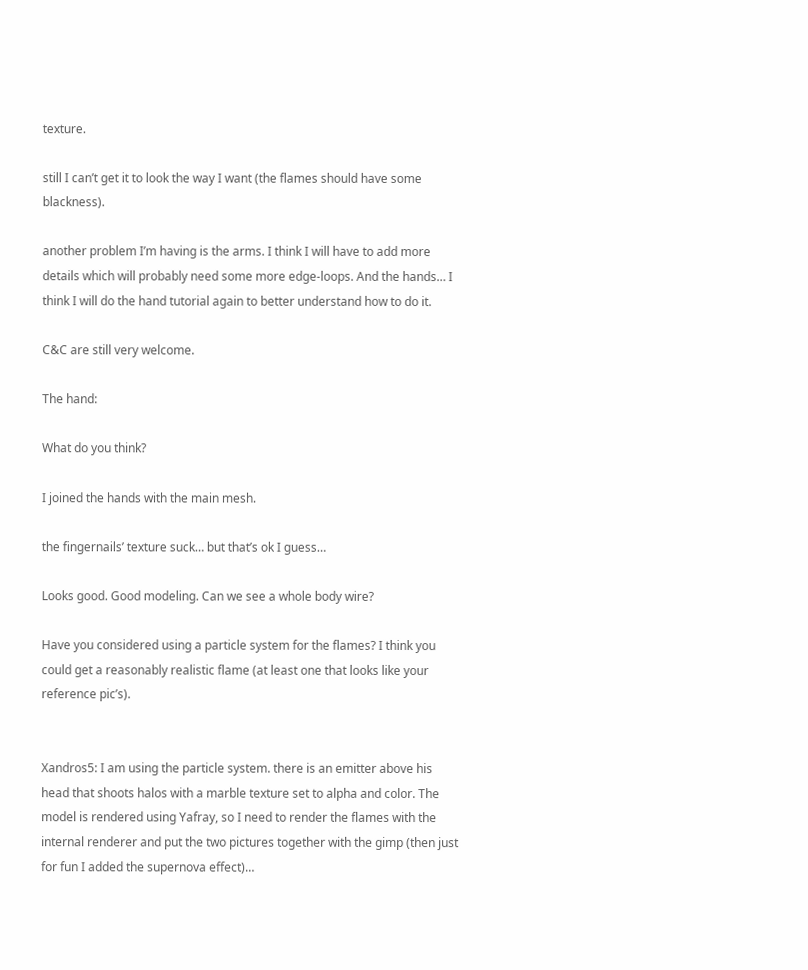texture.

still I can’t get it to look the way I want (the flames should have some blackness).

another problem I’m having is the arms. I think I will have to add more details which will probably need some more edge-loops. And the hands… I think I will do the hand tutorial again to better understand how to do it.

C&C are still very welcome.

The hand:

What do you think?

I joined the hands with the main mesh.

the fingernails’ texture suck… but that’s ok I guess…

Looks good. Good modeling. Can we see a whole body wire?

Have you considered using a particle system for the flames? I think you could get a reasonably realistic flame (at least one that looks like your reference pic’s).


Xandros5: I am using the particle system. there is an emitter above his head that shoots halos with a marble texture set to alpha and color. The model is rendered using Yafray, so I need to render the flames with the internal renderer and put the two pictures together with the gimp (then just for fun I added the supernova effect)…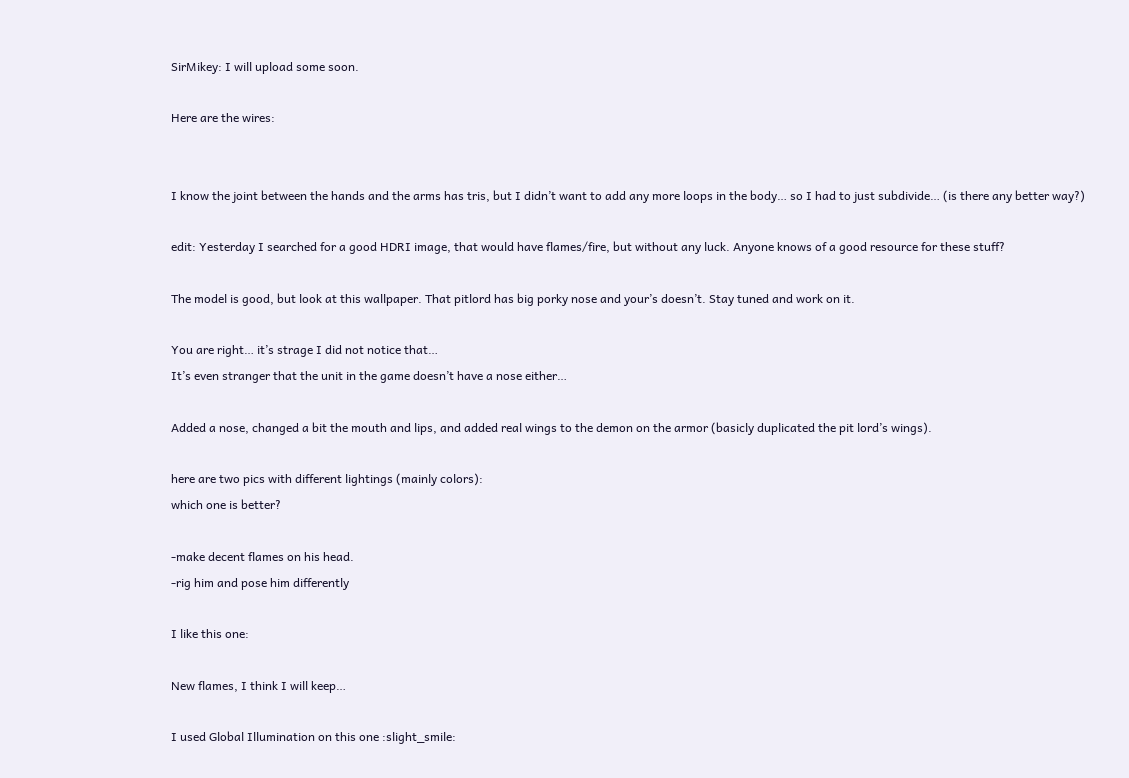SirMikey: I will upload some soon.

Here are the wires:


I know the joint between the hands and the arms has tris, but I didn’t want to add any more loops in the body… so I had to just subdivide… (is there any better way?)

edit: Yesterday I searched for a good HDRI image, that would have flames/fire, but without any luck. Anyone knows of a good resource for these stuff?

The model is good, but look at this wallpaper. That pitlord has big porky nose and your’s doesn’t. Stay tuned and work on it.

You are right… it’s strage I did not notice that…
It’s even stranger that the unit in the game doesn’t have a nose either…

Added a nose, changed a bit the mouth and lips, and added real wings to the demon on the armor (basicly duplicated the pit lord’s wings).

here are two pics with different lightings (mainly colors):
which one is better?

-make decent flames on his head.
-rig him and pose him differently

I like this one:

New flames, I think I will keep…

I used Global Illumination on this one :slight_smile: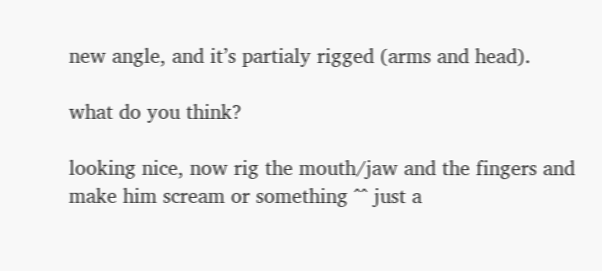new angle, and it’s partialy rigged (arms and head).

what do you think?

looking nice, now rig the mouth/jaw and the fingers and make him scream or something ^^ just a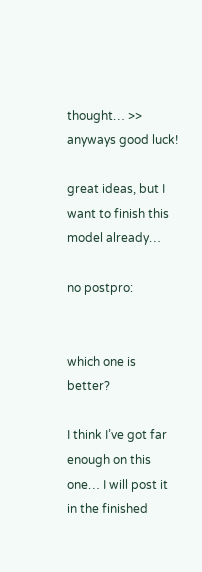thought… >> anyways good luck!

great ideas, but I want to finish this model already…

no postpro:


which one is better?

I think I’ve got far enough on this one… I will post it in the finished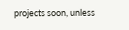projects soon, unless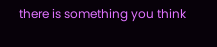there is something you think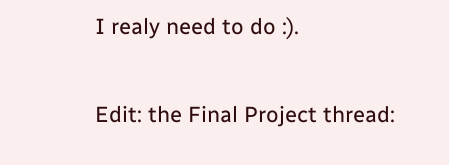I realy need to do :).


Edit: the Final Project thread: